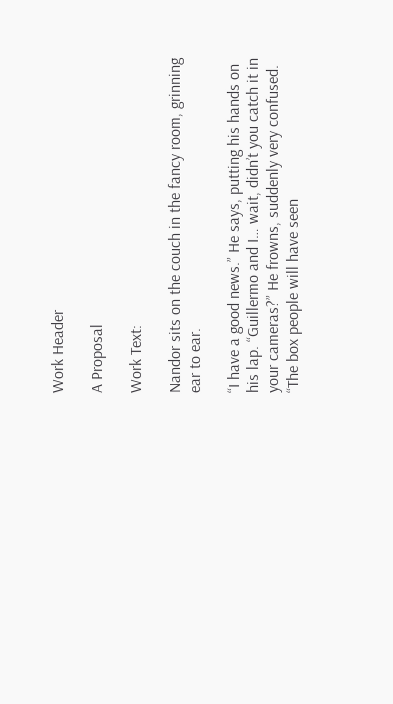Work Header

A Proposal

Work Text:

Nandor sits on the couch in the fancy room, grinning ear to ear.

“I have a good news.” He says, putting his hands on his lap. “Guillermo and I… wait, didn’t you catch it in your cameras?” He frowns, suddenly very confused. “The box people will have seen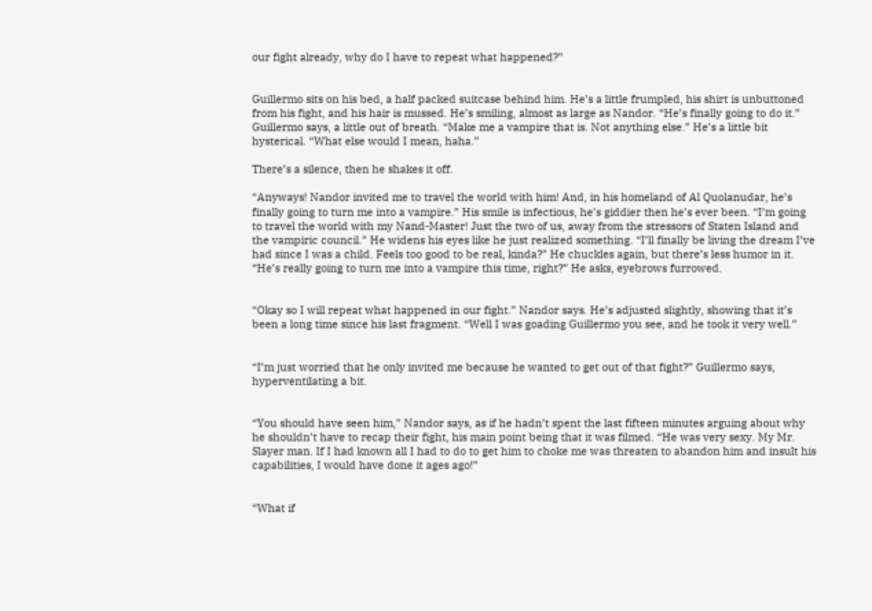our fight already, why do I have to repeat what happened?”


Guillermo sits on his bed, a half packed suitcase behind him. He’s a little frumpled, his shirt is unbuttoned from his fight, and his hair is mussed. He’s smiling, almost as large as Nandor. “He’s finally going to do it.” Guillermo says, a little out of breath. “Make me a vampire that is. Not anything else.” He’s a little bit hysterical. “What else would I mean, haha.”

There’s a silence, then he shakes it off.

“Anyways! Nandor invited me to travel the world with him! And, in his homeland of Al Quolanudar, he’s finally going to turn me into a vampire.” His smile is infectious, he’s giddier then he’s ever been. “I’m going to travel the world with my Nand-Master! Just the two of us, away from the stressors of Staten Island and the vampiric council.” He widens his eyes like he just realized something. “I’ll finally be living the dream I’ve had since I was a child. Feels too good to be real, kinda?” He chuckles again, but there’s less humor in it. “He’s really going to turn me into a vampire this time, right?” He asks, eyebrows furrowed.


“Okay so I will repeat what happened in our fight.” Nandor says. He’s adjusted slightly, showing that it’s been a long time since his last fragment. “Well I was goading Guillermo you see, and he took it very well.”


“I’m just worried that he only invited me because he wanted to get out of that fight?” Guillermo says, hyperventilating a bit.


“You should have seen him,” Nandor says, as if he hadn’t spent the last fifteen minutes arguing about why he shouldn’t have to recap their fight, his main point being that it was filmed. “He was very sexy. My Mr. Slayer man. If I had known all I had to do to get him to choke me was threaten to abandon him and insult his capabilities, I would have done it ages ago!”


“What if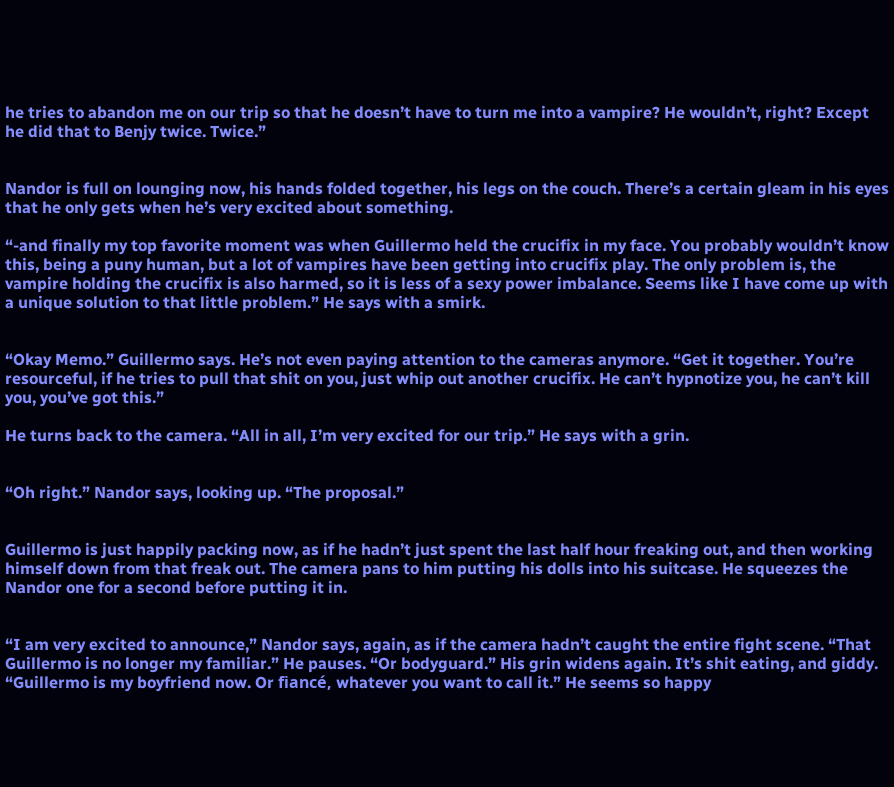he tries to abandon me on our trip so that he doesn’t have to turn me into a vampire? He wouldn’t, right? Except he did that to Benjy twice. Twice.”


Nandor is full on lounging now, his hands folded together, his legs on the couch. There’s a certain gleam in his eyes that he only gets when he’s very excited about something.

“-and finally my top favorite moment was when Guillermo held the crucifix in my face. You probably wouldn’t know this, being a puny human, but a lot of vampires have been getting into crucifix play. The only problem is, the vampire holding the crucifix is also harmed, so it is less of a sexy power imbalance. Seems like I have come up with a unique solution to that little problem.” He says with a smirk.


“Okay Memo.” Guillermo says. He’s not even paying attention to the cameras anymore. “Get it together. You’re resourceful, if he tries to pull that shit on you, just whip out another crucifix. He can’t hypnotize you, he can’t kill you, you’ve got this.”

He turns back to the camera. “All in all, I’m very excited for our trip.” He says with a grin.


“Oh right.” Nandor says, looking up. “The proposal.”


Guillermo is just happily packing now, as if he hadn’t just spent the last half hour freaking out, and then working himself down from that freak out. The camera pans to him putting his dolls into his suitcase. He squeezes the Nandor one for a second before putting it in.


“I am very excited to announce,” Nandor says, again, as if the camera hadn’t caught the entire fight scene. “That Guillermo is no longer my familiar.” He pauses. “Or bodyguard.” His grin widens again. It’s shit eating, and giddy. “Guillermo is my boyfriend now. Or fiancé, whatever you want to call it.” He seems so happy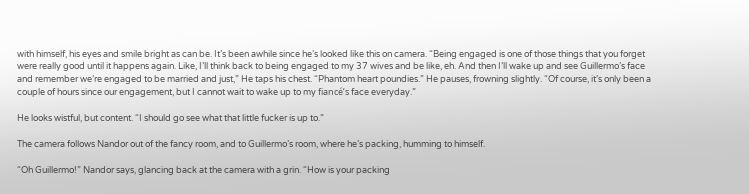with himself, his eyes and smile bright as can be. It’s been awhile since he’s looked like this on camera. “Being engaged is one of those things that you forget were really good until it happens again. Like, I’ll think back to being engaged to my 37 wives and be like, eh. And then I’ll wake up and see Guillermo’s face and remember we’re engaged to be married and just,” He taps his chest. “Phantom heart poundies.” He pauses, frowning slightly. “Of course, it’s only been a couple of hours since our engagement, but I cannot wait to wake up to my fiancé’s face everyday.”

He looks wistful, but content. “I should go see what that little fucker is up to.”

The camera follows Nandor out of the fancy room, and to Guillermo’s room, where he’s packing, humming to himself.

“Oh Guillermo!” Nandor says, glancing back at the camera with a grin. “How is your packing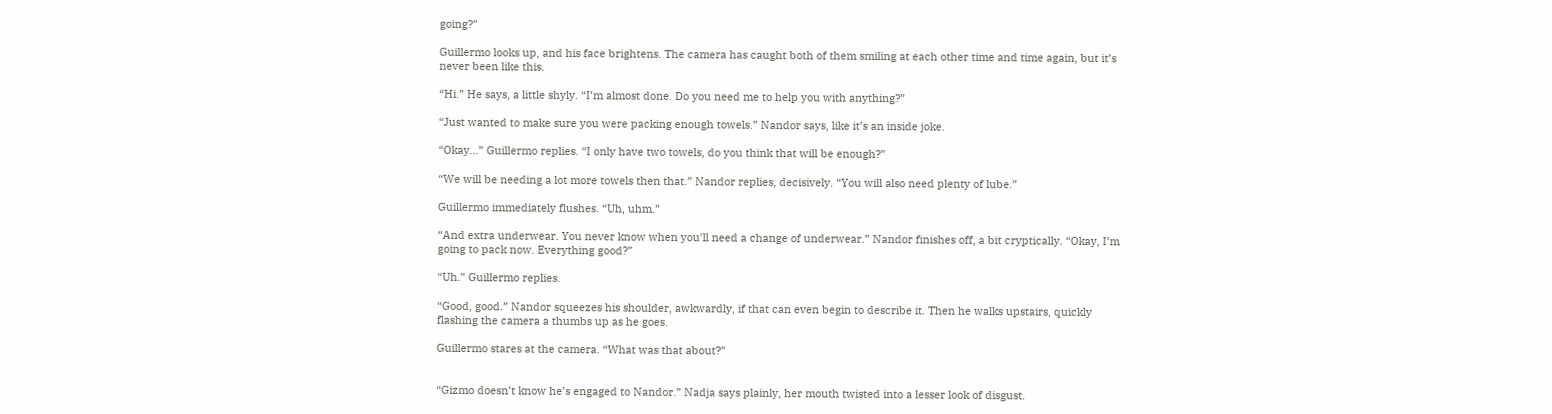going?”

Guillermo looks up, and his face brightens. The camera has caught both of them smiling at each other time and time again, but it’s never been like this.

“Hi.” He says, a little shyly. “I’m almost done. Do you need me to help you with anything?”

“Just wanted to make sure you were packing enough towels.” Nandor says, like it’s an inside joke.

“Okay…” Guillermo replies. “I only have two towels, do you think that will be enough?”

“We will be needing a lot more towels then that.” Nandor replies, decisively. “You will also need plenty of lube.”

Guillermo immediately flushes. “Uh, uhm.”

“And extra underwear. You never know when you'll need a change of underwear.” Nandor finishes off, a bit cryptically. “Okay, I’m going to pack now. Everything good?”

“Uh.” Guillermo replies.

“Good, good.” Nandor squeezes his shoulder, awkwardly, if that can even begin to describe it. Then he walks upstairs, quickly flashing the camera a thumbs up as he goes.

Guillermo stares at the camera. “What was that about?”


“Gizmo doesn’t know he’s engaged to Nandor.” Nadja says plainly, her mouth twisted into a lesser look of disgust.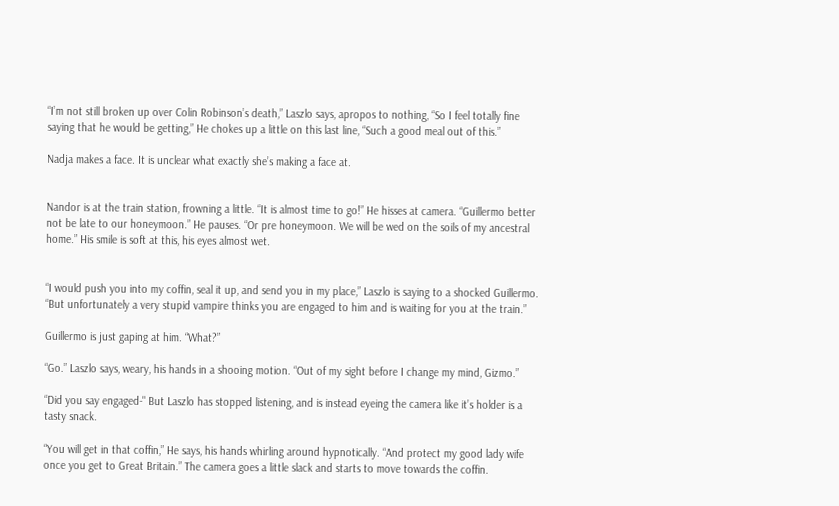“I’m not still broken up over Colin Robinson’s death,” Laszlo says, apropos to nothing, “So I feel totally fine saying that he would be getting,” He chokes up a little on this last line, “Such a good meal out of this.”

Nadja makes a face. It is unclear what exactly she’s making a face at.


Nandor is at the train station, frowning a little. “It is almost time to go!” He hisses at camera. “Guillermo better not be late to our honeymoon.” He pauses. “Or pre honeymoon. We will be wed on the soils of my ancestral home.” His smile is soft at this, his eyes almost wet.


“I would push you into my coffin, seal it up, and send you in my place,” Laszlo is saying to a shocked Guillermo. “But unfortunately a very stupid vampire thinks you are engaged to him and is waiting for you at the train.”

Guillermo is just gaping at him. “What?”

“Go.” Laszlo says, weary, his hands in a shooing motion. “Out of my sight before I change my mind, Gizmo.”

“Did you say engaged-" But Laszlo has stopped listening, and is instead eyeing the camera like it’s holder is a tasty snack.

“You will get in that coffin,” He says, his hands whirling around hypnotically. “And protect my good lady wife once you get to Great Britain.” The camera goes a little slack and starts to move towards the coffin.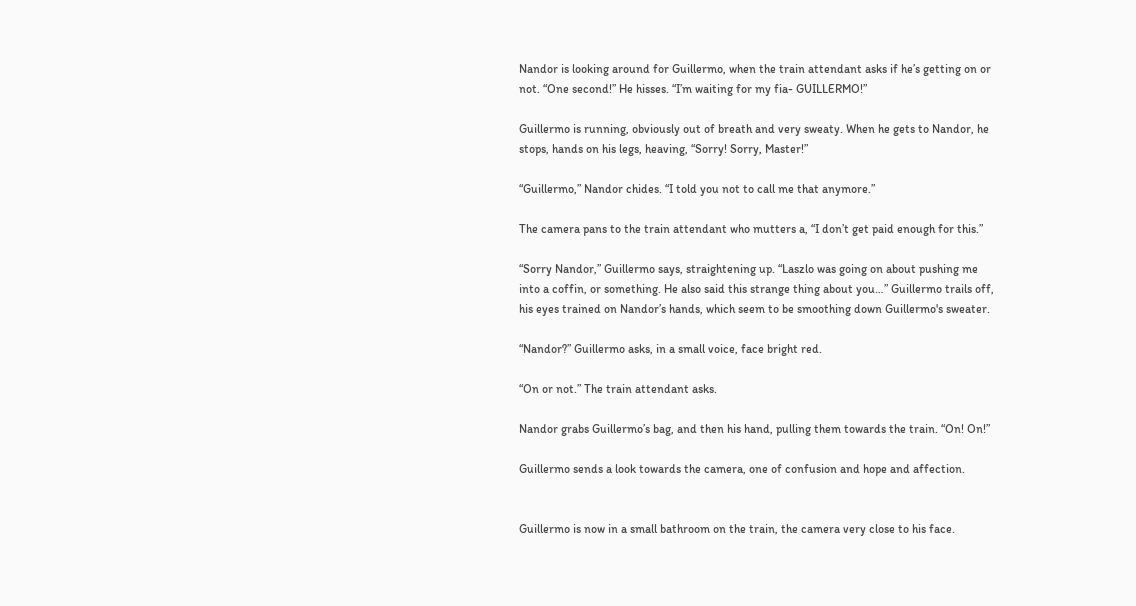Nandor is looking around for Guillermo, when the train attendant asks if he’s getting on or not. “One second!” He hisses. “I’m waiting for my fia- GUILLERMO!”

Guillermo is running, obviously out of breath and very sweaty. When he gets to Nandor, he stops, hands on his legs, heaving, “Sorry! Sorry, Master!”

“Guillermo,” Nandor chides. “I told you not to call me that anymore.”

The camera pans to the train attendant who mutters a, “I don’t get paid enough for this.”

“Sorry Nandor,” Guillermo says, straightening up. “Laszlo was going on about pushing me into a coffin, or something. He also said this strange thing about you…” Guillermo trails off, his eyes trained on Nandor’s hands, which seem to be smoothing down Guillermo's sweater.

“Nandor?” Guillermo asks, in a small voice, face bright red.

“On or not.” The train attendant asks.

Nandor grabs Guillermo’s bag, and then his hand, pulling them towards the train. “On! On!”

Guillermo sends a look towards the camera, one of confusion and hope and affection.


Guillermo is now in a small bathroom on the train, the camera very close to his face.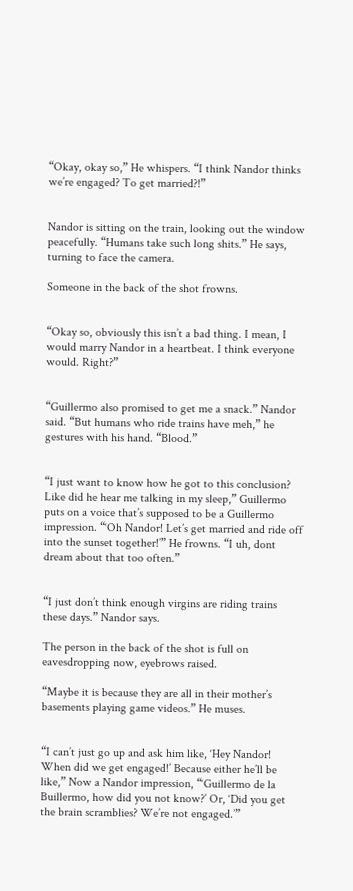“Okay, okay so,” He whispers. “I think Nandor thinks we’re engaged? To get married?!”


Nandor is sitting on the train, looking out the window peacefully. “Humans take such long shits.” He says, turning to face the camera.

Someone in the back of the shot frowns.


“Okay so, obviously this isn’t a bad thing. I mean, I would marry Nandor in a heartbeat. I think everyone would. Right?”


“Guillermo also promised to get me a snack.” Nandor said. “But humans who ride trains have meh,” he gestures with his hand. “Blood.”


“I just want to know how he got to this conclusion? Like did he hear me talking in my sleep,” Guillermo puts on a voice that’s supposed to be a Guillermo impression. “‘Oh Nandor! Let’s get married and ride off into the sunset together!’” He frowns. “I uh, dont dream about that too often.”


“I just don’t think enough virgins are riding trains these days.” Nandor says.

The person in the back of the shot is full on eavesdropping now, eyebrows raised.

“Maybe it is because they are all in their mother’s basements playing game videos.” He muses.


“I can’t just go up and ask him like, ‘Hey Nandor! When did we get engaged!’ Because either he’ll be like,” Now a Nandor impression, “‘Guillermo de la Buillermo, how did you not know?’ Or, ‘Did you get the brain scramblies? We’re not engaged.’”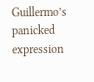Guillermo’s panicked expression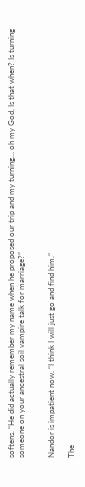softens. “He did actually remember my name when he proposed our trip and my turning… oh my God. Is that when? Is turning someone on your ancestral soil vampire talk for marriage?”


Nandor is impatient now. “I think I will just go and find him.”

The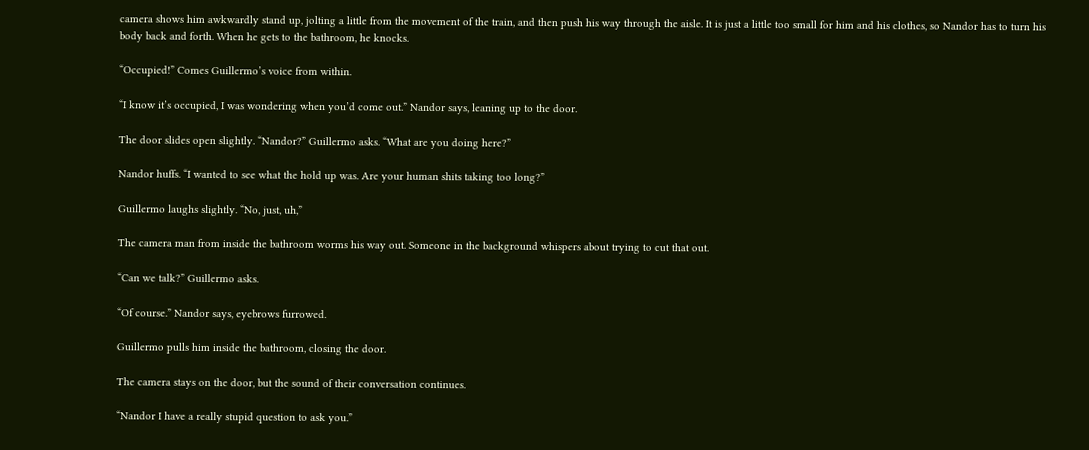camera shows him awkwardly stand up, jolting a little from the movement of the train, and then push his way through the aisle. It is just a little too small for him and his clothes, so Nandor has to turn his body back and forth. When he gets to the bathroom, he knocks.

“Occupied!” Comes Guillermo’s voice from within.

“I know it’s occupied, I was wondering when you’d come out.” Nandor says, leaning up to the door.

The door slides open slightly. “Nandor?” Guillermo asks. “What are you doing here?”

Nandor huffs. “I wanted to see what the hold up was. Are your human shits taking too long?”

Guillermo laughs slightly. “No, just, uh,”

The camera man from inside the bathroom worms his way out. Someone in the background whispers about trying to cut that out.

“Can we talk?” Guillermo asks.

“Of course.” Nandor says, eyebrows furrowed.

Guillermo pulls him inside the bathroom, closing the door.

The camera stays on the door, but the sound of their conversation continues.

“Nandor I have a really stupid question to ask you.”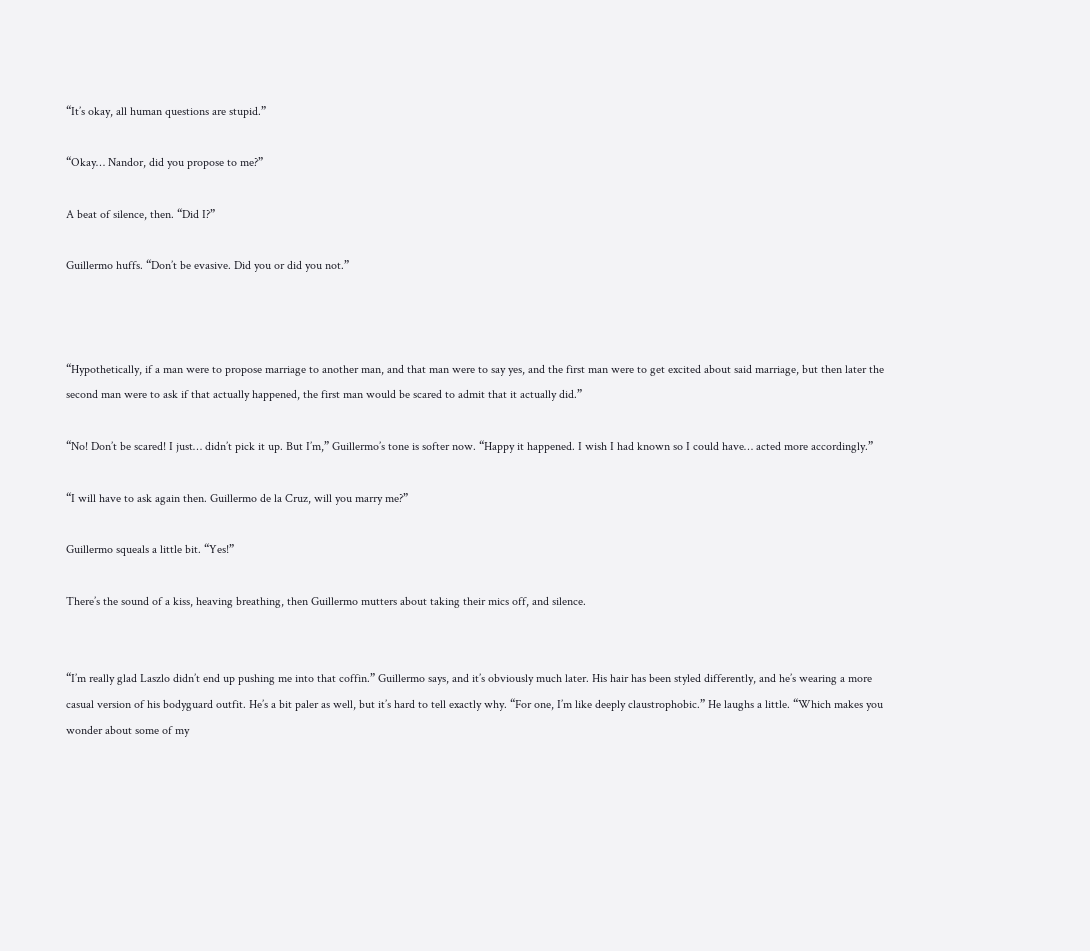“It’s okay, all human questions are stupid.”

“Okay… Nandor, did you propose to me?”

A beat of silence, then. “Did I?”

Guillermo huffs. “Don’t be evasive. Did you or did you not.”



“Hypothetically, if a man were to propose marriage to another man, and that man were to say yes, and the first man were to get excited about said marriage, but then later the second man were to ask if that actually happened, the first man would be scared to admit that it actually did.”

“No! Don’t be scared! I just… didn’t pick it up. But I’m,” Guillermo’s tone is softer now. “Happy it happened. I wish I had known so I could have… acted more accordingly.”

“I will have to ask again then. Guillermo de la Cruz, will you marry me?”

Guillermo squeals a little bit. “Yes!”

There’s the sound of a kiss, heaving breathing, then Guillermo mutters about taking their mics off, and silence.


“I’m really glad Laszlo didn’t end up pushing me into that coffin.” Guillermo says, and it’s obviously much later. His hair has been styled differently, and he’s wearing a more casual version of his bodyguard outfit. He’s a bit paler as well, but it’s hard to tell exactly why. “For one, I’m like deeply claustrophobic.” He laughs a little. “Which makes you wonder about some of my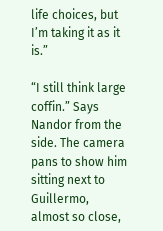life choices, but I’m taking it as it is.”

“I still think large coffin.” Says Nandor from the side. The camera pans to show him sitting next to Guillermo, almost so close,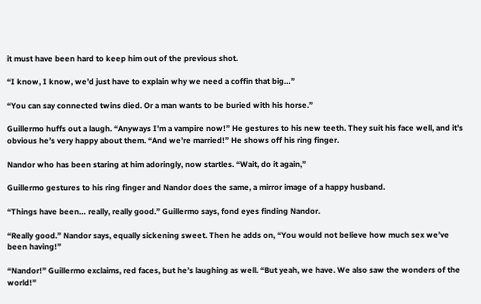it must have been hard to keep him out of the previous shot.

“I know, I know, we’d just have to explain why we need a coffin that big…”

“You can say connected twins died. Or a man wants to be buried with his horse.”

Guillermo huffs out a laugh. “Anyways I’m a vampire now!” He gestures to his new teeth. They suit his face well, and it’s obvious he’s very happy about them. “And we’re married!” He shows off his ring finger.

Nandor who has been staring at him adoringly, now startles. “Wait, do it again,”

Guillermo gestures to his ring finger and Nandor does the same, a mirror image of a happy husband.

“Things have been… really, really good.” Guillermo says, fond eyes finding Nandor.

“Really good.” Nandor says, equally sickening sweet. Then he adds on, “You would not believe how much sex we’ve been having!”

“Nandor!” Guillermo exclaims, red faces, but he’s laughing as well. “But yeah, we have. We also saw the wonders of the world!”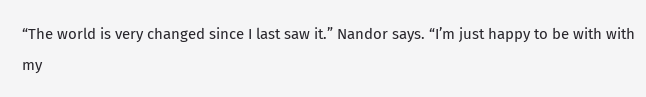“The world is very changed since I last saw it.” Nandor says. “I’m just happy to be with with my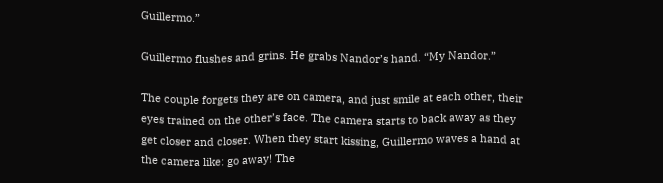Guillermo.”

Guillermo flushes and grins. He grabs Nandor’s hand. “My Nandor.”

The couple forgets they are on camera, and just smile at each other, their eyes trained on the other’s face. The camera starts to back away as they get closer and closer. When they start kissing, Guillermo waves a hand at the camera like: go away! The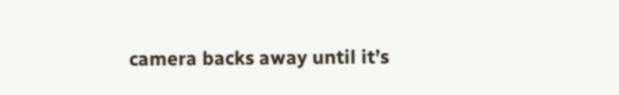camera backs away until it’s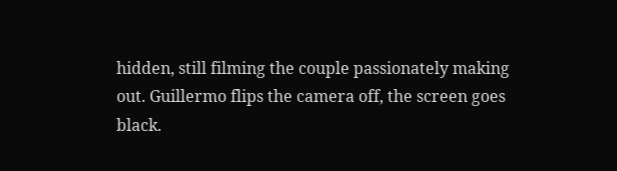hidden, still filming the couple passionately making out. Guillermo flips the camera off, the screen goes black.